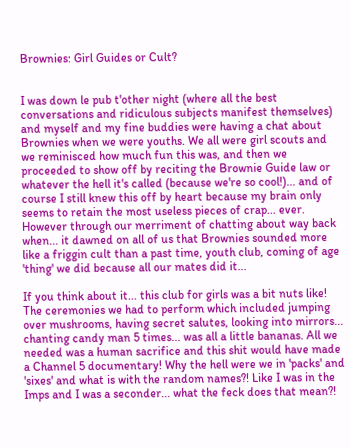Brownies: Girl Guides or Cult?


I was down le pub t'other night (where all the best conversations and ridiculous subjects manifest themselves) and myself and my fine buddies were having a chat about Brownies when we were youths. We all were girl scouts and we reminisced how much fun this was, and then we proceeded to show off by reciting the Brownie Guide law or whatever the hell it's called (because we're so cool!)... and of course I still knew this off by heart because my brain only seems to retain the most useless pieces of crap... ever. However through our merriment of chatting about way back when... it dawned on all of us that Brownies sounded more like a friggin cult than a past time, youth club, coming of age 'thing' we did because all our mates did it...

If you think about it... this club for girls was a bit nuts like! The ceremonies we had to perform which included jumping over mushrooms, having secret salutes, looking into mirrors... chanting candy man 5 times... was all a little bananas. All we needed was a human sacrifice and this shit would have made a Channel 5 documentary! Why the hell were we in 'packs' and 'sixes' and what is with the random names?! Like I was in the Imps and I was a seconder... what the feck does that mean?!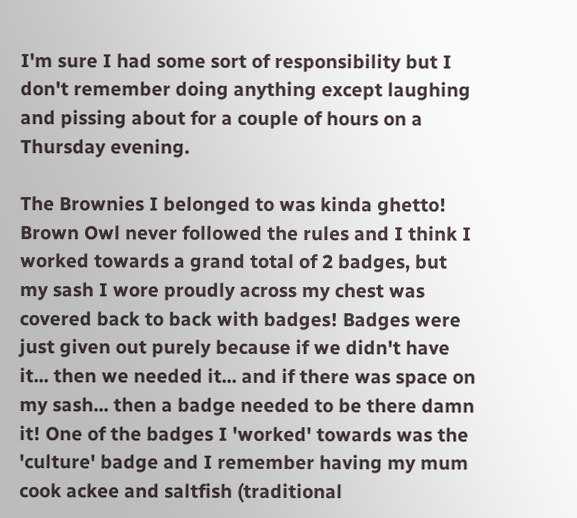I'm sure I had some sort of responsibility but I don't remember doing anything except laughing and pissing about for a couple of hours on a Thursday evening.

The Brownies I belonged to was kinda ghetto! Brown Owl never followed the rules and I think I worked towards a grand total of 2 badges, but my sash I wore proudly across my chest was covered back to back with badges! Badges were just given out purely because if we didn't have it... then we needed it... and if there was space on my sash... then a badge needed to be there damn it! One of the badges I 'worked' towards was the 'culture' badge and I remember having my mum cook ackee and saltfish (traditional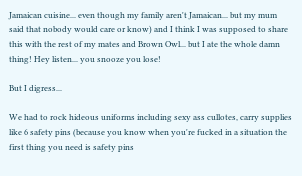Jamaican cuisine... even though my family aren't Jamaican... but my mum said that nobody would care or know) and I think I was supposed to share this with the rest of my mates and Brown Owl... but I ate the whole damn thing! Hey listen... you snooze you lose!

But I digress...

We had to rock hideous uniforms including sexy ass cullotes, carry supplies like 6 safety pins (because you know when you're fucked in a situation the first thing you need is safety pins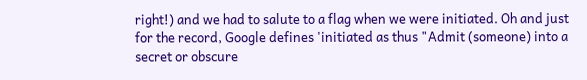right!) and we had to salute to a flag when we were initiated. Oh and just for the record, Google defines 'initiated as thus "Admit (someone) into a secret or obscure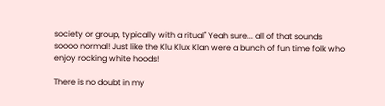society or group, typically with a ritual" Yeah sure... all of that sounds soooo normal! Just like the Klu Klux Klan were a bunch of fun time folk who enjoy rocking white hoods!

There is no doubt in my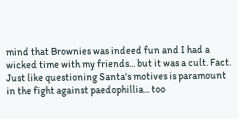mind that Brownies was indeed fun and I had a wicked time with my friends... but it was a cult. Fact. Just like questioning Santa's motives is paramount in the fight against paedophillia... too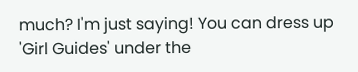much? I'm just saying! You can dress up 'Girl Guides' under the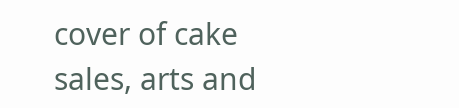cover of cake sales, arts and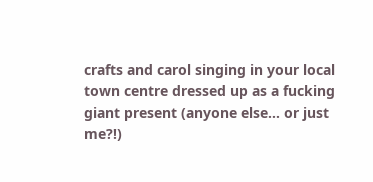crafts and carol singing in your local town centre dressed up as a fucking giant present (anyone else... or just me?!)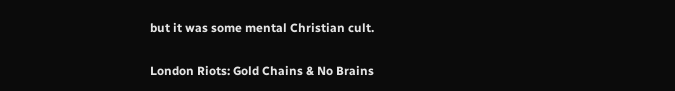but it was some mental Christian cult.

London Riots: Gold Chains & No Brains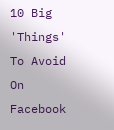10 Big 'Things' To Avoid On Facebook